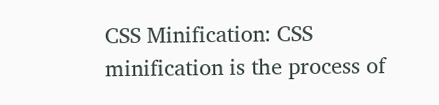CSS Minification: CSS minification is the process of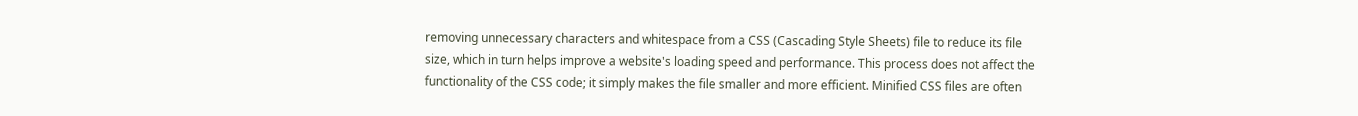removing unnecessary characters and whitespace from a CSS (Cascading Style Sheets) file to reduce its file size, which in turn helps improve a website's loading speed and performance. This process does not affect the functionality of the CSS code; it simply makes the file smaller and more efficient. Minified CSS files are often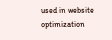used in website optimization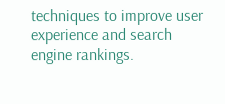techniques to improve user experience and search engine rankings.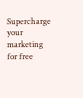Supercharge your marketing for free